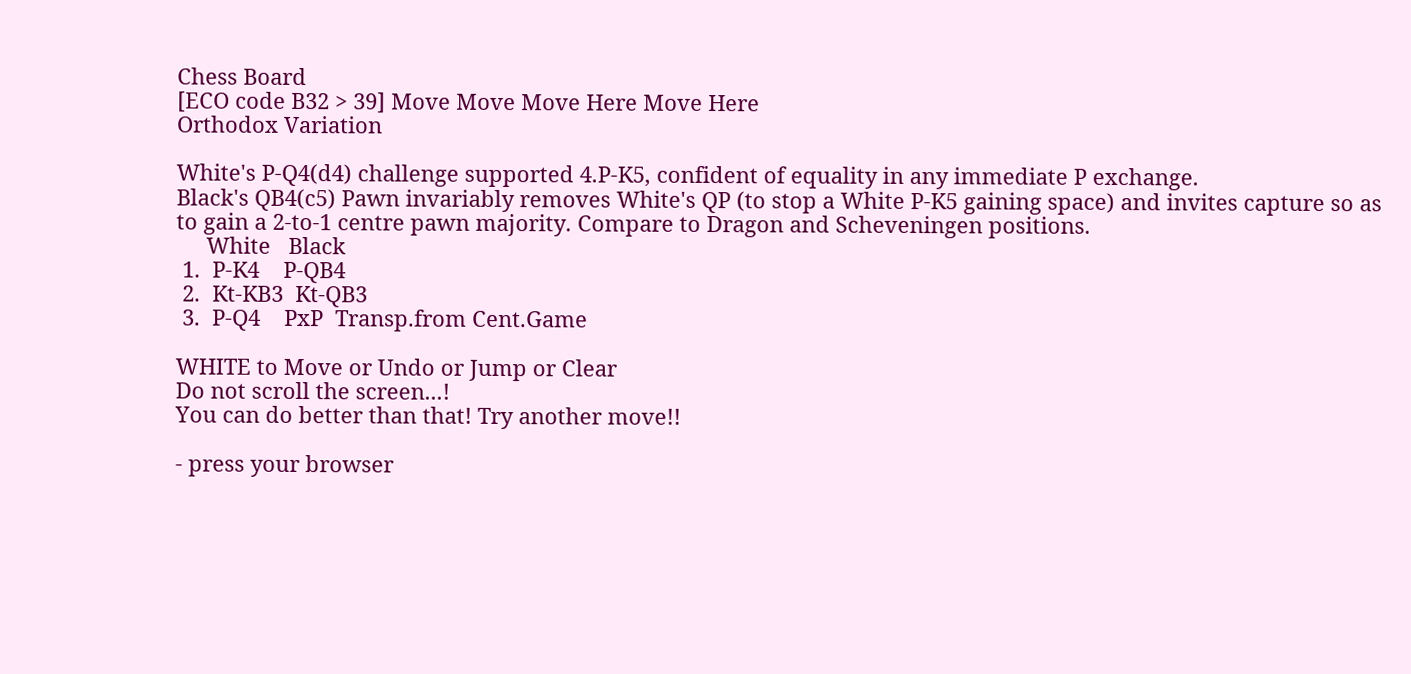Chess Board
[ECO code B32 > 39] Move Move Move Here Move Here
Orthodox Variation

White's P-Q4(d4) challenge supported 4.P-K5, confident of equality in any immediate P exchange.
Black's QB4(c5) Pawn invariably removes White's QP (to stop a White P-K5 gaining space) and invites capture so as to gain a 2-to-1 centre pawn majority. Compare to Dragon and Scheveningen positions.
     White   Black
 1.  P-K4    P-QB4
 2.  Kt-KB3  Kt-QB3
 3.  P-Q4    PxP  Transp.from Cent.Game

WHITE to Move or Undo or Jump or Clear
Do not scroll the screen...!
You can do better than that! Try another move!!

- press your browser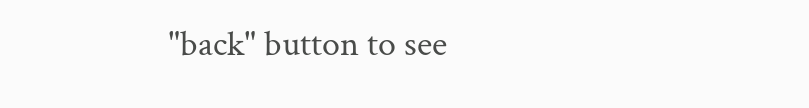"back" button to see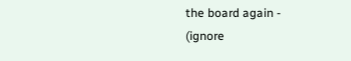the board again -
(ignore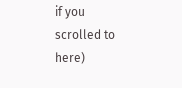if you scrolled to here)